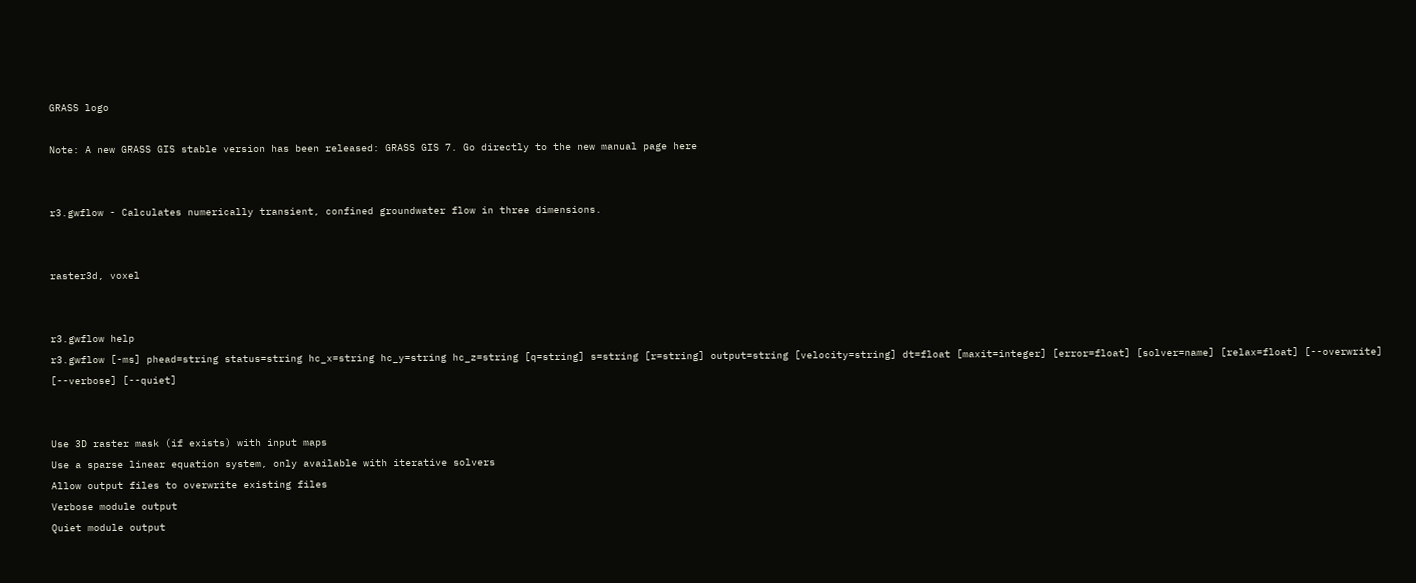GRASS logo

Note: A new GRASS GIS stable version has been released: GRASS GIS 7. Go directly to the new manual page here


r3.gwflow - Calculates numerically transient, confined groundwater flow in three dimensions.


raster3d, voxel


r3.gwflow help
r3.gwflow [-ms] phead=string status=string hc_x=string hc_y=string hc_z=string [q=string] s=string [r=string] output=string [velocity=string] dt=float [maxit=integer] [error=float] [solver=name] [relax=float] [--overwrite] [--verbose] [--quiet]


Use 3D raster mask (if exists) with input maps
Use a sparse linear equation system, only available with iterative solvers
Allow output files to overwrite existing files
Verbose module output
Quiet module output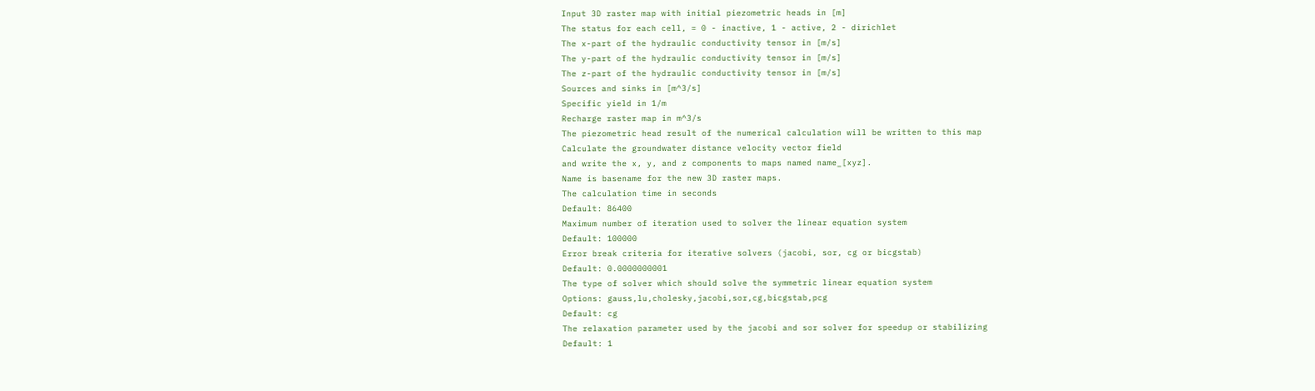Input 3D raster map with initial piezometric heads in [m]
The status for each cell, = 0 - inactive, 1 - active, 2 - dirichlet
The x-part of the hydraulic conductivity tensor in [m/s]
The y-part of the hydraulic conductivity tensor in [m/s]
The z-part of the hydraulic conductivity tensor in [m/s]
Sources and sinks in [m^3/s]
Specific yield in 1/m
Recharge raster map in m^3/s
The piezometric head result of the numerical calculation will be written to this map
Calculate the groundwater distance velocity vector field
and write the x, y, and z components to maps named name_[xyz].
Name is basename for the new 3D raster maps.
The calculation time in seconds
Default: 86400
Maximum number of iteration used to solver the linear equation system
Default: 100000
Error break criteria for iterative solvers (jacobi, sor, cg or bicgstab)
Default: 0.0000000001
The type of solver which should solve the symmetric linear equation system
Options: gauss,lu,cholesky,jacobi,sor,cg,bicgstab,pcg
Default: cg
The relaxation parameter used by the jacobi and sor solver for speedup or stabilizing
Default: 1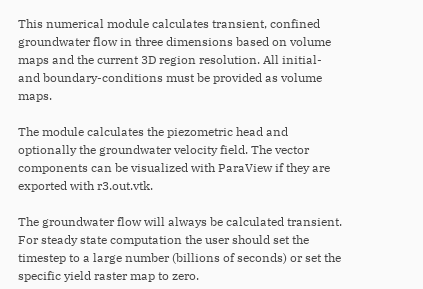This numerical module calculates transient, confined groundwater flow in three dimensions based on volume maps and the current 3D region resolution. All initial- and boundary-conditions must be provided as volume maps.

The module calculates the piezometric head and optionally the groundwater velocity field. The vector components can be visualized with ParaView if they are exported with r3.out.vtk.

The groundwater flow will always be calculated transient. For steady state computation the user should set the timestep to a large number (billions of seconds) or set the specific yield raster map to zero.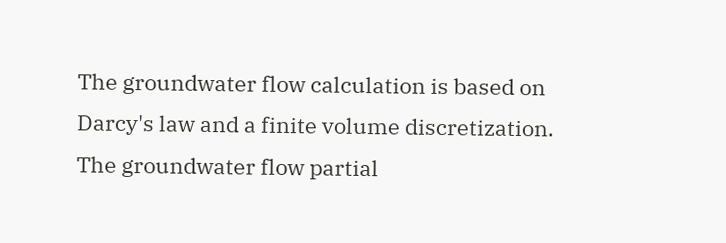The groundwater flow calculation is based on Darcy's law and a finite volume discretization. The groundwater flow partial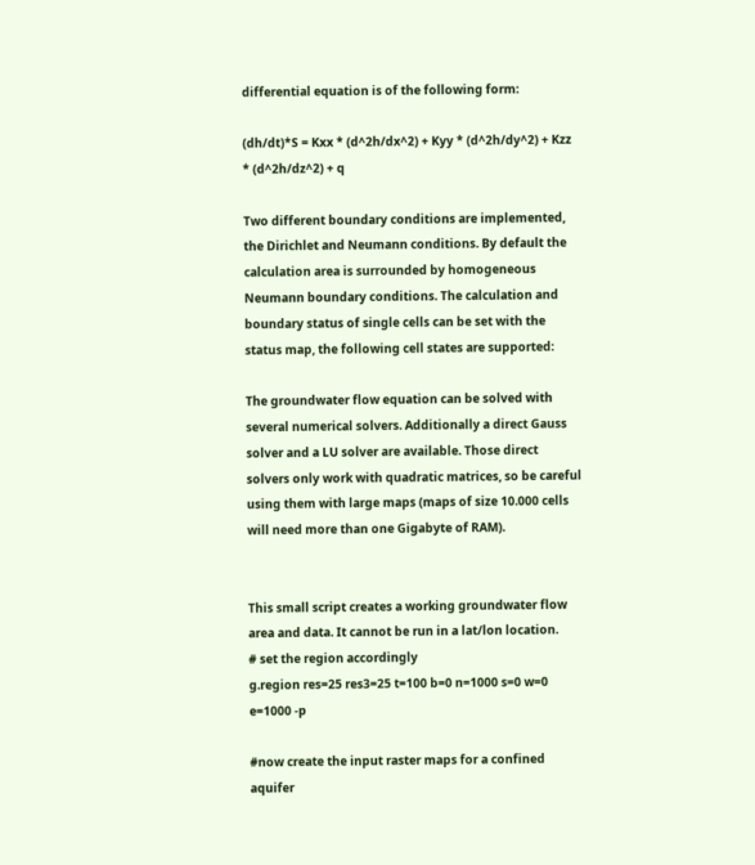differential equation is of the following form:

(dh/dt)*S = Kxx * (d^2h/dx^2) + Kyy * (d^2h/dy^2) + Kzz * (d^2h/dz^2) + q

Two different boundary conditions are implemented, the Dirichlet and Neumann conditions. By default the calculation area is surrounded by homogeneous Neumann boundary conditions. The calculation and boundary status of single cells can be set with the status map, the following cell states are supported:

The groundwater flow equation can be solved with several numerical solvers. Additionally a direct Gauss solver and a LU solver are available. Those direct solvers only work with quadratic matrices, so be careful using them with large maps (maps of size 10.000 cells will need more than one Gigabyte of RAM).


This small script creates a working groundwater flow area and data. It cannot be run in a lat/lon location.
# set the region accordingly
g.region res=25 res3=25 t=100 b=0 n=1000 s=0 w=0 e=1000 -p

#now create the input raster maps for a confined aquifer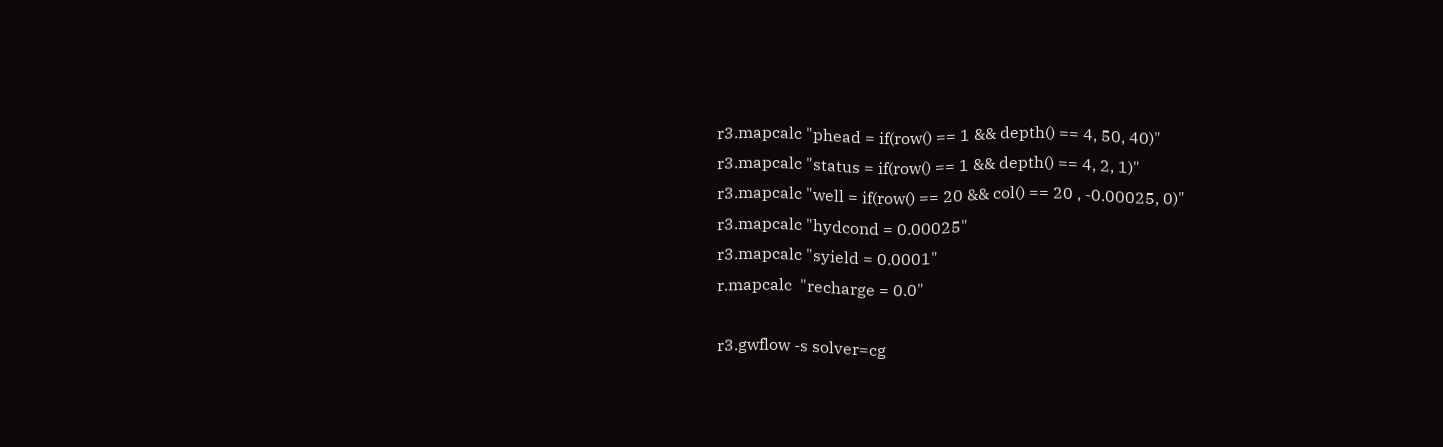r3.mapcalc "phead = if(row() == 1 && depth() == 4, 50, 40)"
r3.mapcalc "status = if(row() == 1 && depth() == 4, 2, 1)"
r3.mapcalc "well = if(row() == 20 && col() == 20 , -0.00025, 0)"
r3.mapcalc "hydcond = 0.00025"
r3.mapcalc "syield = 0.0001"
r.mapcalc  "recharge = 0.0"

r3.gwflow -s solver=cg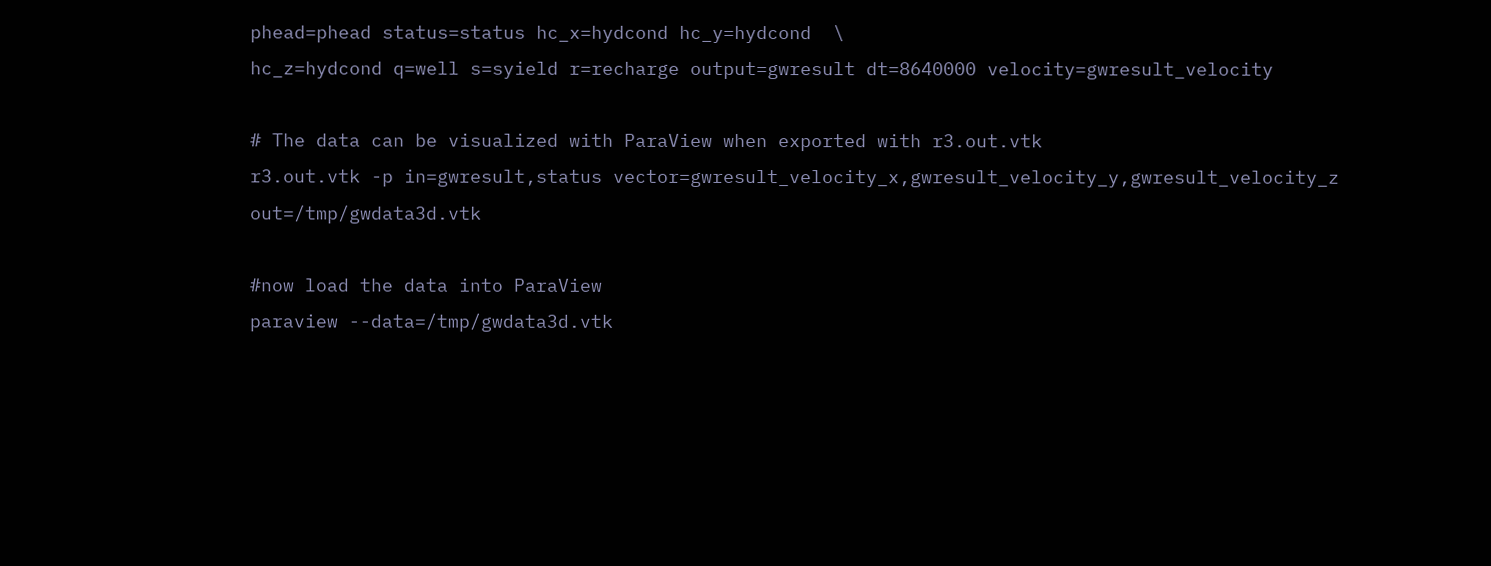phead=phead status=status hc_x=hydcond hc_y=hydcond  \
hc_z=hydcond q=well s=syield r=recharge output=gwresult dt=8640000 velocity=gwresult_velocity

# The data can be visualized with ParaView when exported with r3.out.vtk
r3.out.vtk -p in=gwresult,status vector=gwresult_velocity_x,gwresult_velocity_y,gwresult_velocity_z out=/tmp/gwdata3d.vtk

#now load the data into ParaView
paraview --data=/tmp/gwdata3d.vtk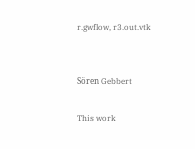r.gwflow, r3.out.vtk


Sören Gebbert

This work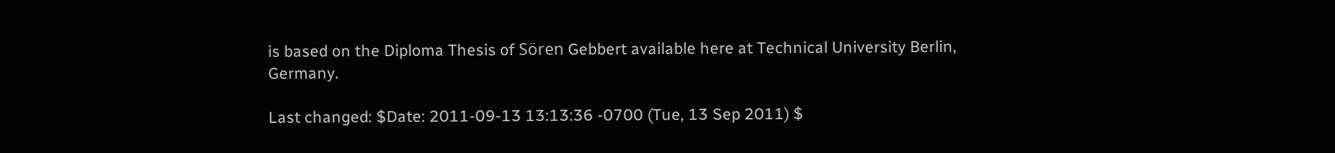is based on the Diploma Thesis of Sören Gebbert available here at Technical University Berlin, Germany.

Last changed: $Date: 2011-09-13 13:13:36 -0700 (Tue, 13 Sep 2011) $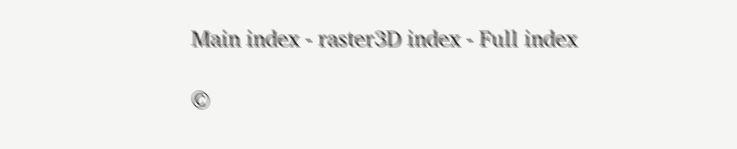Main index - raster3D index - Full index

©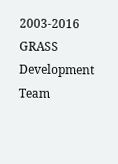2003-2016 GRASS Development Team